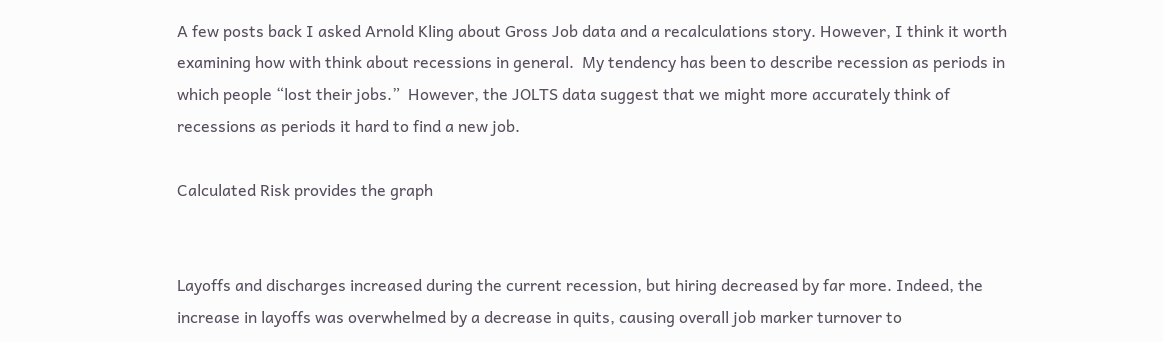A few posts back I asked Arnold Kling about Gross Job data and a recalculations story. However, I think it worth examining how with think about recessions in general.  My tendency has been to describe recession as periods in which people “lost their jobs.”  However, the JOLTS data suggest that we might more accurately think of recessions as periods it hard to find a new job.

Calculated Risk provides the graph


Layoffs and discharges increased during the current recession, but hiring decreased by far more. Indeed, the increase in layoffs was overwhelmed by a decrease in quits, causing overall job marker turnover to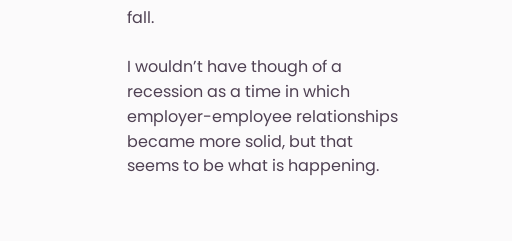fall.

I wouldn’t have though of a recession as a time in which employer-employee relationships became more solid, but that seems to be what is happening.